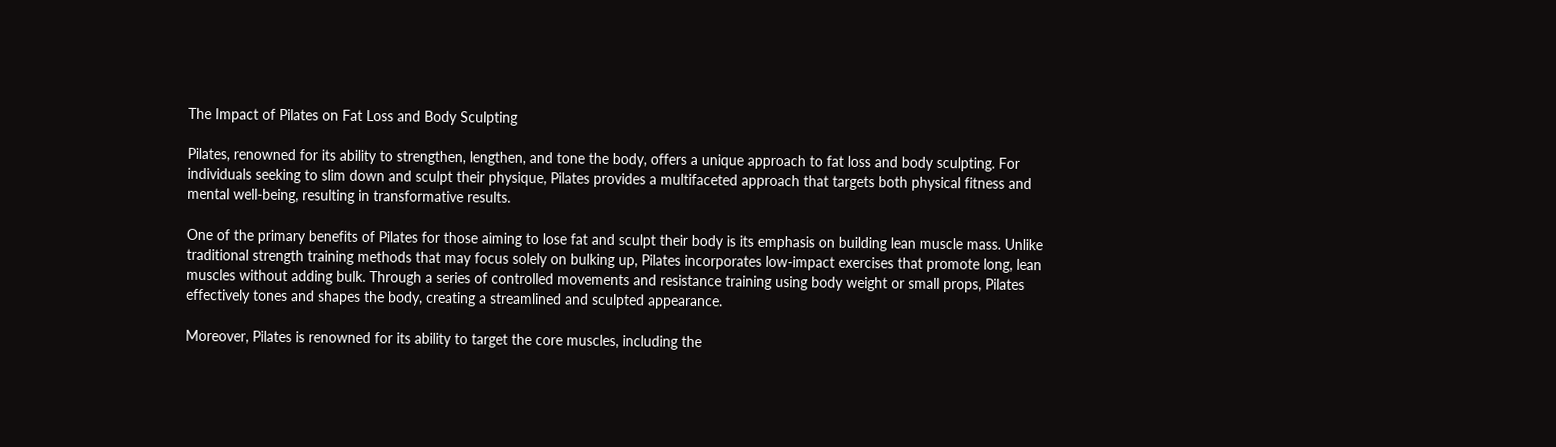The Impact of Pilates on Fat Loss and Body Sculpting

Pilates, renowned for its ability to strengthen, lengthen, and tone the body, offers a unique approach to fat loss and body sculpting. For individuals seeking to slim down and sculpt their physique, Pilates provides a multifaceted approach that targets both physical fitness and mental well-being, resulting in transformative results.

One of the primary benefits of Pilates for those aiming to lose fat and sculpt their body is its emphasis on building lean muscle mass. Unlike traditional strength training methods that may focus solely on bulking up, Pilates incorporates low-impact exercises that promote long, lean muscles without adding bulk. Through a series of controlled movements and resistance training using body weight or small props, Pilates effectively tones and shapes the body, creating a streamlined and sculpted appearance.

Moreover, Pilates is renowned for its ability to target the core muscles, including the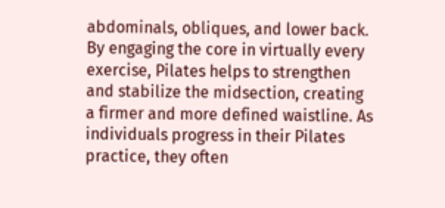abdominals, obliques, and lower back. By engaging the core in virtually every exercise, Pilates helps to strengthen and stabilize the midsection, creating a firmer and more defined waistline. As individuals progress in their Pilates practice, they often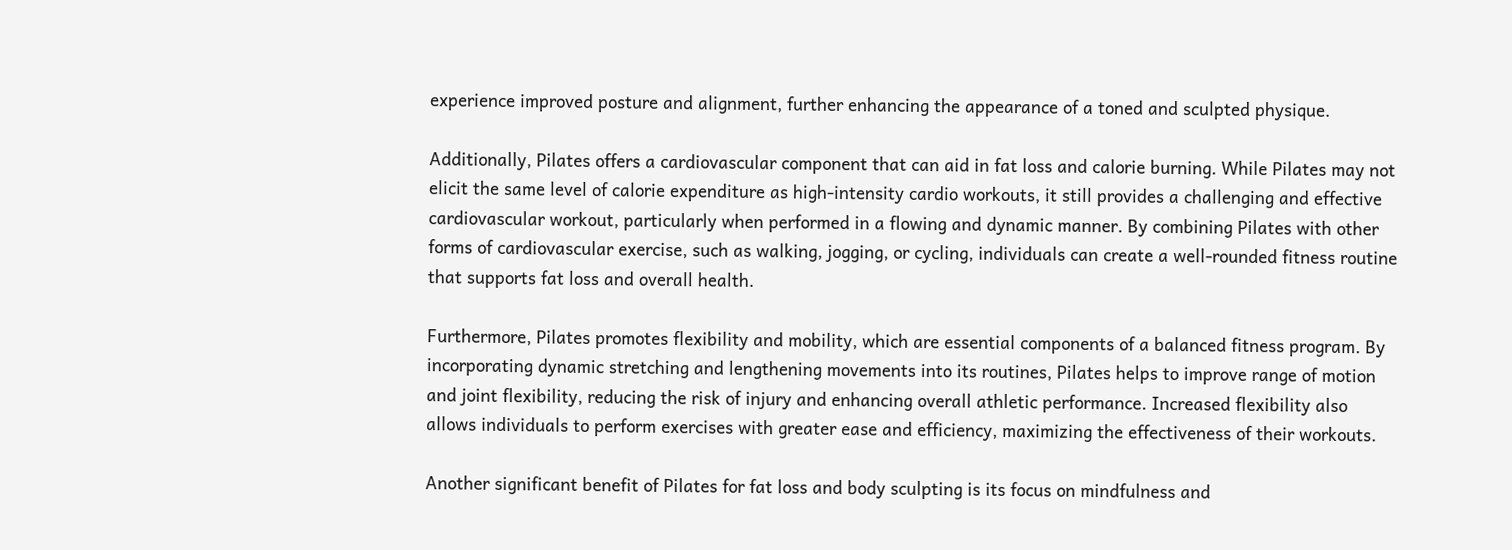experience improved posture and alignment, further enhancing the appearance of a toned and sculpted physique.

Additionally, Pilates offers a cardiovascular component that can aid in fat loss and calorie burning. While Pilates may not elicit the same level of calorie expenditure as high-intensity cardio workouts, it still provides a challenging and effective cardiovascular workout, particularly when performed in a flowing and dynamic manner. By combining Pilates with other forms of cardiovascular exercise, such as walking, jogging, or cycling, individuals can create a well-rounded fitness routine that supports fat loss and overall health.

Furthermore, Pilates promotes flexibility and mobility, which are essential components of a balanced fitness program. By incorporating dynamic stretching and lengthening movements into its routines, Pilates helps to improve range of motion and joint flexibility, reducing the risk of injury and enhancing overall athletic performance. Increased flexibility also allows individuals to perform exercises with greater ease and efficiency, maximizing the effectiveness of their workouts.

Another significant benefit of Pilates for fat loss and body sculpting is its focus on mindfulness and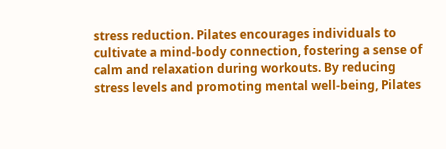stress reduction. Pilates encourages individuals to cultivate a mind-body connection, fostering a sense of calm and relaxation during workouts. By reducing stress levels and promoting mental well-being, Pilates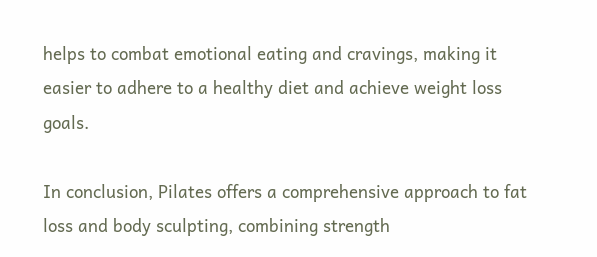helps to combat emotional eating and cravings, making it easier to adhere to a healthy diet and achieve weight loss goals.

In conclusion, Pilates offers a comprehensive approach to fat loss and body sculpting, combining strength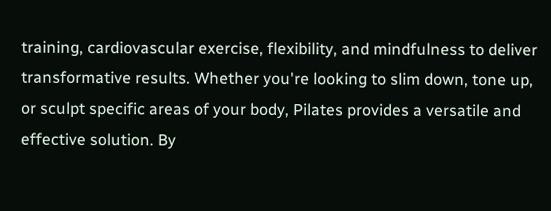training, cardiovascular exercise, flexibility, and mindfulness to deliver transformative results. Whether you're looking to slim down, tone up, or sculpt specific areas of your body, Pilates provides a versatile and effective solution. By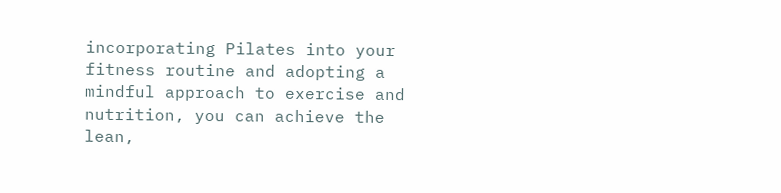incorporating Pilates into your fitness routine and adopting a mindful approach to exercise and nutrition, you can achieve the lean,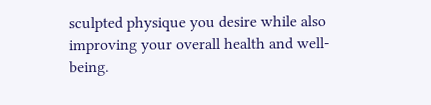sculpted physique you desire while also improving your overall health and well-being.